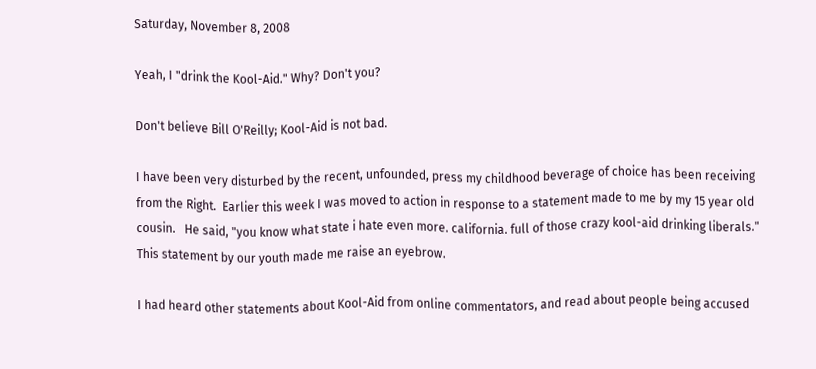Saturday, November 8, 2008

Yeah, I "drink the Kool-Aid." Why? Don't you?

Don't believe Bill O'Reilly; Kool-Aid is not bad.

I have been very disturbed by the recent, unfounded, press my childhood beverage of choice has been receiving from the Right.  Earlier this week I was moved to action in response to a statement made to me by my 15 year old cousin.   He said, "you know what state i hate even more. california. full of those crazy kool-aid drinking liberals."  This statement by our youth made me raise an eyebrow.

I had heard other statements about Kool-Aid from online commentators, and read about people being accused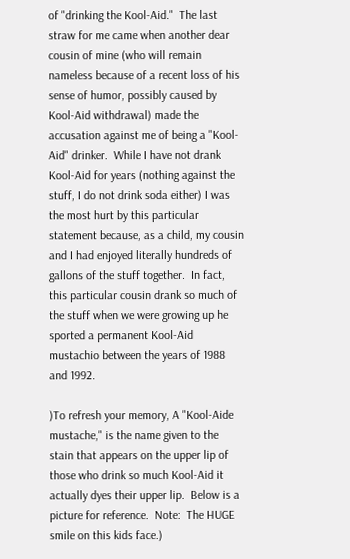of "drinking the Kool-Aid."  The last straw for me came when another dear cousin of mine (who will remain nameless because of a recent loss of his sense of humor, possibly caused by Kool-Aid withdrawal) made the accusation against me of being a "Kool-Aid" drinker.  While I have not drank Kool-Aid for years (nothing against the stuff, I do not drink soda either) I was the most hurt by this particular statement because, as a child, my cousin and I had enjoyed literally hundreds of gallons of the stuff together.  In fact, this particular cousin drank so much of the stuff when we were growing up he sported a permanent Kool-Aid mustachio between the years of 1988 and 1992.

)To refresh your memory, A "Kool-Aide mustache," is the name given to the stain that appears on the upper lip of those who drink so much Kool-Aid it actually dyes their upper lip.  Below is a picture for reference.  Note:  The HUGE smile on this kids face.)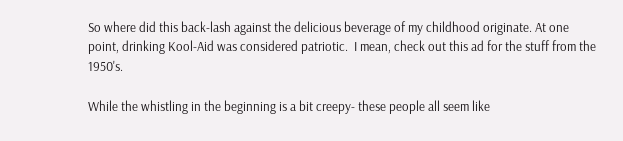So where did this back-lash against the delicious beverage of my childhood originate. At one point, drinking Kool-Aid was considered patriotic.  I mean, check out this ad for the stuff from the 1950's.

While the whistling in the beginning is a bit creepy- these people all seem like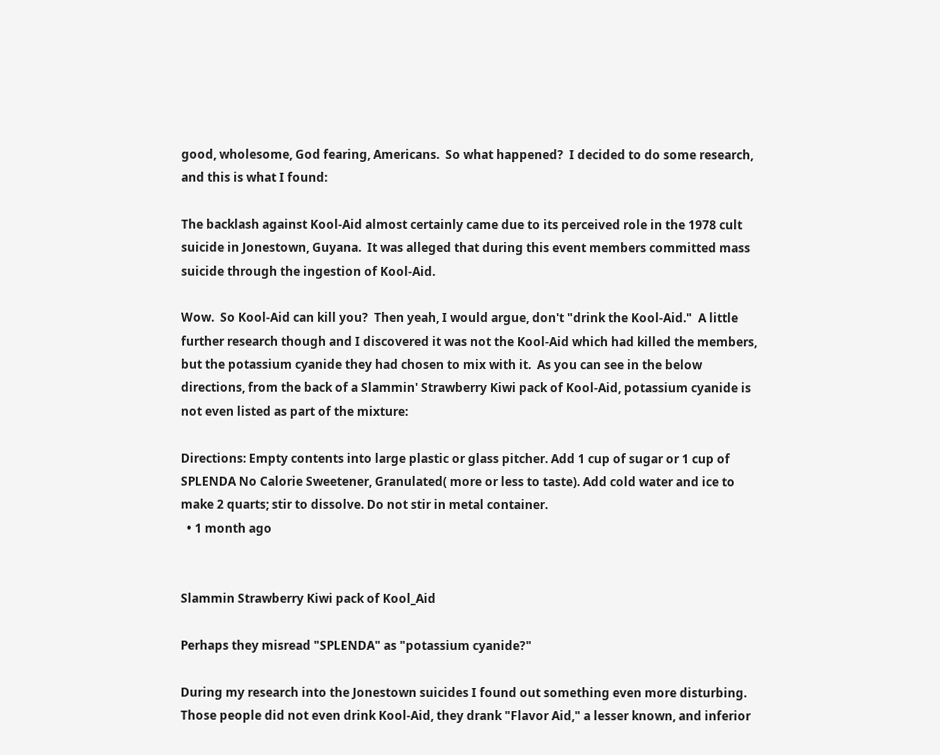good, wholesome, God fearing, Americans.  So what happened?  I decided to do some research, and this is what I found:

The backlash against Kool-Aid almost certainly came due to its perceived role in the 1978 cult suicide in Jonestown, Guyana.  It was alleged that during this event members committed mass suicide through the ingestion of Kool-Aid.

Wow.  So Kool-Aid can kill you?  Then yeah, I would argue, don't "drink the Kool-Aid."  A little further research though and I discovered it was not the Kool-Aid which had killed the members, but the potassium cyanide they had chosen to mix with it.  As you can see in the below directions, from the back of a Slammin' Strawberry Kiwi pack of Kool-Aid, potassium cyanide is not even listed as part of the mixture:

Directions: Empty contents into large plastic or glass pitcher. Add 1 cup of sugar or 1 cup of SPLENDA No Calorie Sweetener, Granulated( more or less to taste). Add cold water and ice to make 2 quarts; stir to dissolve. Do not stir in metal container.
  • 1 month ago


Slammin Strawberry Kiwi pack of Kool_Aid

Perhaps they misread "SPLENDA" as "potassium cyanide?"

During my research into the Jonestown suicides I found out something even more disturbing.  Those people did not even drink Kool-Aid, they drank "Flavor Aid," a lesser known, and inferior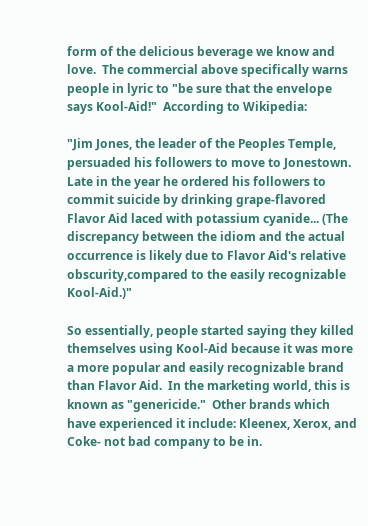form of the delicious beverage we know and love.  The commercial above specifically warns people in lyric to "be sure that the envelope says Kool-Aid!"  According to Wikipedia:

"Jim Jones, the leader of the Peoples Temple, persuaded his followers to move to Jonestown. Late in the year he ordered his followers to commit suicide by drinking grape-flavored Flavor Aid laced with potassium cyanide... (The discrepancy between the idiom and the actual occurrence is likely due to Flavor Aid's relative obscurity,compared to the easily recognizable Kool-Aid.)"

So essentially, people started saying they killed themselves using Kool-Aid because it was more a more popular and easily recognizable brand than Flavor Aid.  In the marketing world, this is known as "genericide."  Other brands which have experienced it include: Kleenex, Xerox, and Coke- not bad company to be in.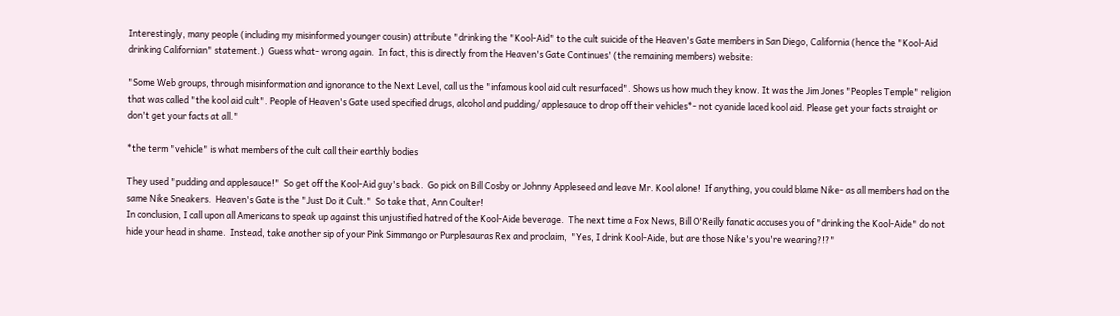Interestingly, many people (including my misinformed younger cousin) attribute "drinking the "Kool-Aid" to the cult suicide of the Heaven's Gate members in San Diego, California (hence the "Kool-Aid drinking Californian" statement.)  Guess what- wrong again.  In fact, this is directly from the Heaven's Gate Continues' (the remaining members) website:

"Some Web groups, through misinformation and ignorance to the Next Level, call us the "infamous kool aid cult resurfaced". Shows us how much they know. It was the Jim Jones "Peoples Temple" religion that was called "the kool aid cult". People of Heaven's Gate used specified drugs, alcohol and pudding/ applesauce to drop off their vehicles*- not cyanide laced kool aid. Please get your facts straight or don't get your facts at all."

*the term "vehicle" is what members of the cult call their earthly bodies

They used "pudding and applesauce!"  So get off the Kool-Aid guy's back.  Go pick on Bill Cosby or Johnny Appleseed and leave Mr. Kool alone!  If anything, you could blame Nike- as all members had on the same Nike Sneakers.  Heaven's Gate is the "Just Do it Cult."  So take that, Ann Coulter!
In conclusion, I call upon all Americans to speak up against this unjustified hatred of the Kool-Aide beverage.  The next time a Fox News, Bill O'Reilly fanatic accuses you of "drinking the Kool-Aide" do not hide your head in shame.  Instead, take another sip of your Pink Simmango or Purplesauras Rex and proclaim,  "Yes, I drink Kool-Aide, but are those Nike's you're wearing?!?"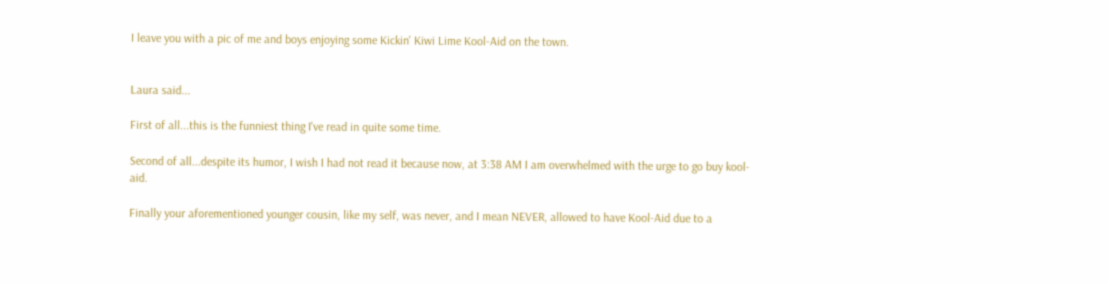I leave you with a pic of me and boys enjoying some Kickin' Kiwi Lime Kool-Aid on the town.


Laura said...

First of all...this is the funniest thing I've read in quite some time.

Second of all...despite its humor, I wish I had not read it because now, at 3:38 AM I am overwhelmed with the urge to go buy kool-aid.

Finally your aforementioned younger cousin, like my self, was never, and I mean NEVER, allowed to have Kool-Aid due to a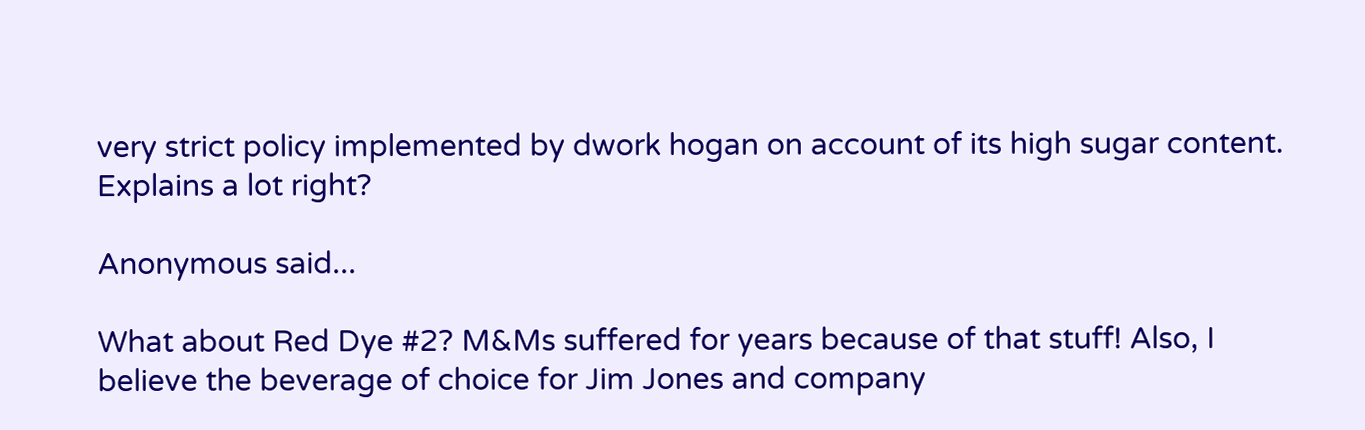very strict policy implemented by dwork hogan on account of its high sugar content. Explains a lot right?

Anonymous said...

What about Red Dye #2? M&Ms suffered for years because of that stuff! Also, I believe the beverage of choice for Jim Jones and company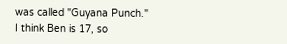was called "Guyana Punch."
I think Ben is 17, so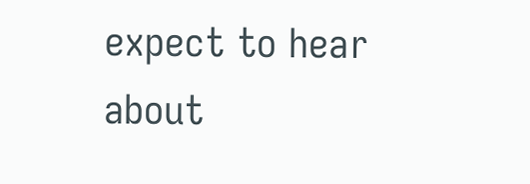expect to hear about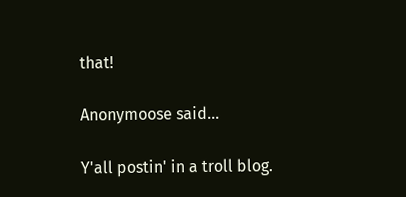that!

Anonymoose said...

Y'all postin' in a troll blog.